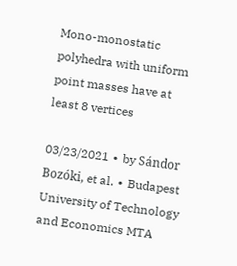Mono-monostatic polyhedra with uniform point masses have at least 8 vertices

03/23/2021 ∙ by Sándor Bozóki, et al. ∙ Budapest University of Technology and Economics MTA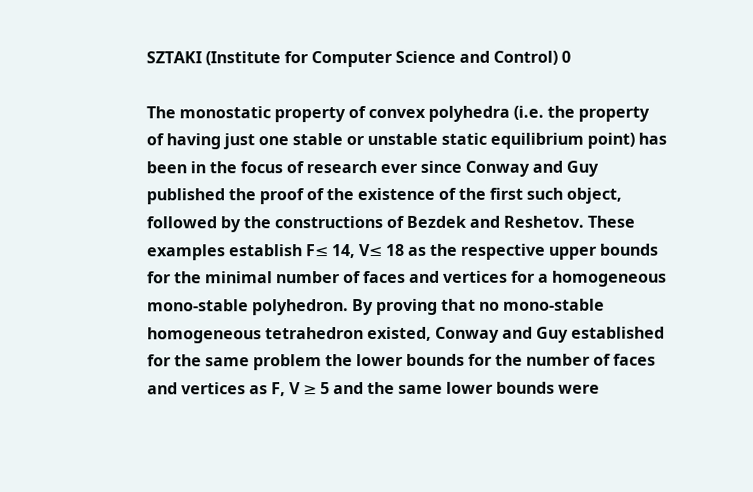SZTAKI (Institute for Computer Science and Control) 0

The monostatic property of convex polyhedra (i.e. the property of having just one stable or unstable static equilibrium point) has been in the focus of research ever since Conway and Guy published the proof of the existence of the first such object, followed by the constructions of Bezdek and Reshetov. These examples establish F≤ 14, V≤ 18 as the respective upper bounds for the minimal number of faces and vertices for a homogeneous mono-stable polyhedron. By proving that no mono-stable homogeneous tetrahedron existed, Conway and Guy established for the same problem the lower bounds for the number of faces and vertices as F, V ≥ 5 and the same lower bounds were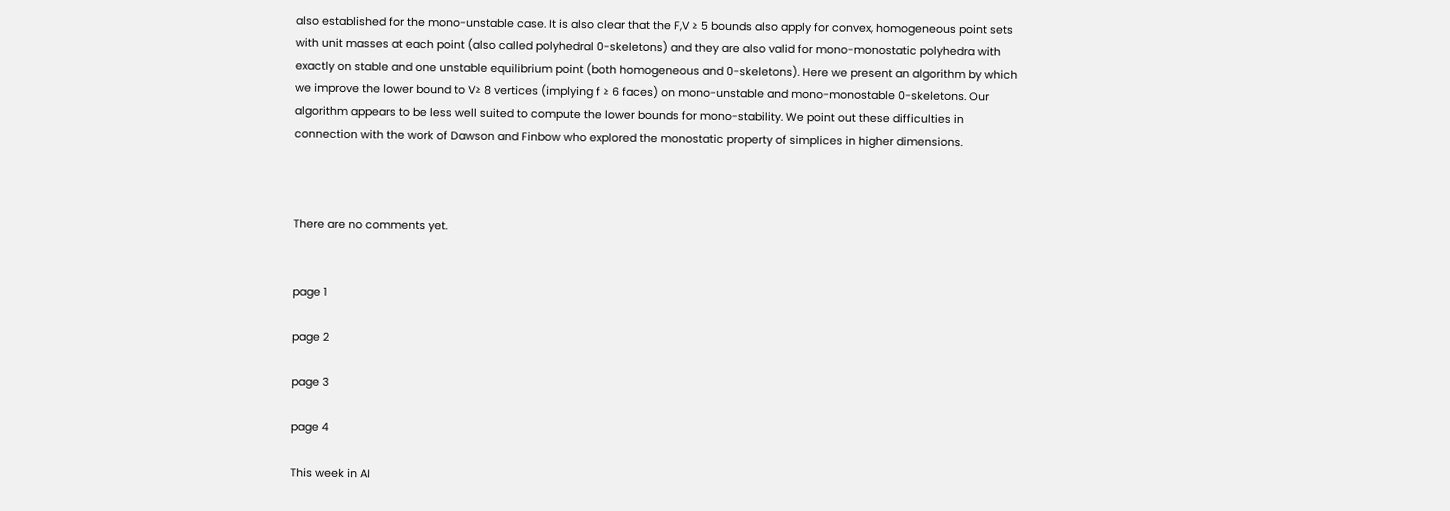also established for the mono-unstable case. It is also clear that the F,V ≥ 5 bounds also apply for convex, homogeneous point sets with unit masses at each point (also called polyhedral 0-skeletons) and they are also valid for mono-monostatic polyhedra with exactly on stable and one unstable equilibrium point (both homogeneous and 0-skeletons). Here we present an algorithm by which we improve the lower bound to V≥ 8 vertices (implying f ≥ 6 faces) on mono-unstable and mono-monostable 0-skeletons. Our algorithm appears to be less well suited to compute the lower bounds for mono-stability. We point out these difficulties in connection with the work of Dawson and Finbow who explored the monostatic property of simplices in higher dimensions.



There are no comments yet.


page 1

page 2

page 3

page 4

This week in AI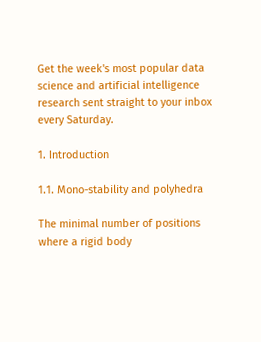Get the week's most popular data science and artificial intelligence research sent straight to your inbox every Saturday.

1. Introduction

1.1. Mono-stability and polyhedra

The minimal number of positions where a rigid body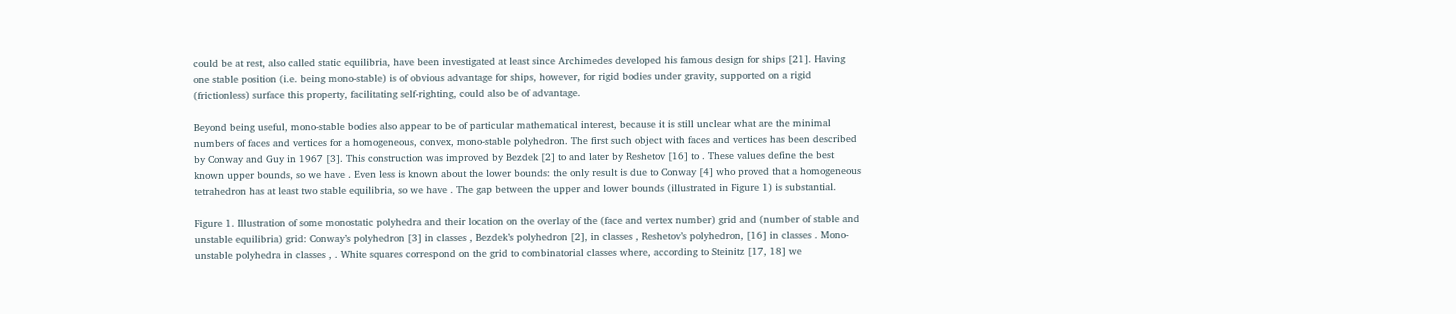could be at rest, also called static equilibria, have been investigated at least since Archimedes developed his famous design for ships [21]. Having one stable position (i.e. being mono-stable) is of obvious advantage for ships, however, for rigid bodies under gravity, supported on a rigid (frictionless) surface this property, facilitating self-righting, could also be of advantage.

Beyond being useful, mono-stable bodies also appear to be of particular mathematical interest, because it is still unclear what are the minimal numbers of faces and vertices for a homogeneous, convex, mono-stable polyhedron. The first such object with faces and vertices has been described by Conway and Guy in 1967 [3]. This construction was improved by Bezdek [2] to and later by Reshetov [16] to . These values define the best known upper bounds, so we have . Even less is known about the lower bounds: the only result is due to Conway [4] who proved that a homogeneous tetrahedron has at least two stable equilibria, so we have . The gap between the upper and lower bounds (illustrated in Figure 1) is substantial.

Figure 1. Illustration of some monostatic polyhedra and their location on the overlay of the (face and vertex number) grid and (number of stable and unstable equilibria) grid: Conway’s polyhedron [3] in classes , Bezdek’s polyhedron [2], in classes , Reshetov’s polyhedron, [16] in classes . Mono-unstable polyhedra in classes , . White squares correspond on the grid to combinatorial classes where, according to Steinitz [17, 18] we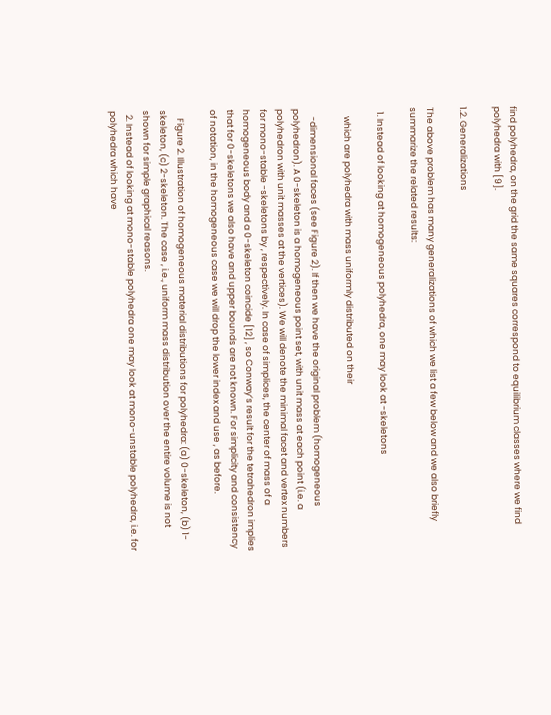find polyhedra, on the grid the same squares correspond to equilibrium classes where we find polyhedra with [9].

1.2. Generalizations

The above problem has many generalizations of which we list a few below and we also briefly summarize the related results:

  1. Instead of looking at homogeneous polyhedra, one may look at -skeletons

    which are polyhedra with mass uniformly distributed on their

    -dimensional faces (see Figure 2). If then we have the original problem (homogeneous polyhedron). A 0-skeleton is a homogeneous point set, with unit mass at each point (i.e. a polyhedron with unit masses at the vertices). We will denote the minimal facet and vertex numbers for mono-stable -skeletons by , respectively. In case of simplices, the center of mass of a homogeneous body and a 0-skeleton coincide [12] , so Conway’s result for the tetrahedron implies that for 0-skeletons we also have and upper bounds are not known. For simplicity and consistency of notation, in the homogeneous case we will drop the lower index and use , as before.

    Figure 2. Illustration of homogeneous material distributions for polyhedra: (a) 0-skeleton, (b) 1-skeleton, (c) 2-skeleton. The case , i.e., uniform mass distribution over the entire volume is not shown for simple graphical reasons.
  2. Instead of looking at mono-stable polyhedra one may look at mono-unstable polyhedra, i.e. for polyhedra which have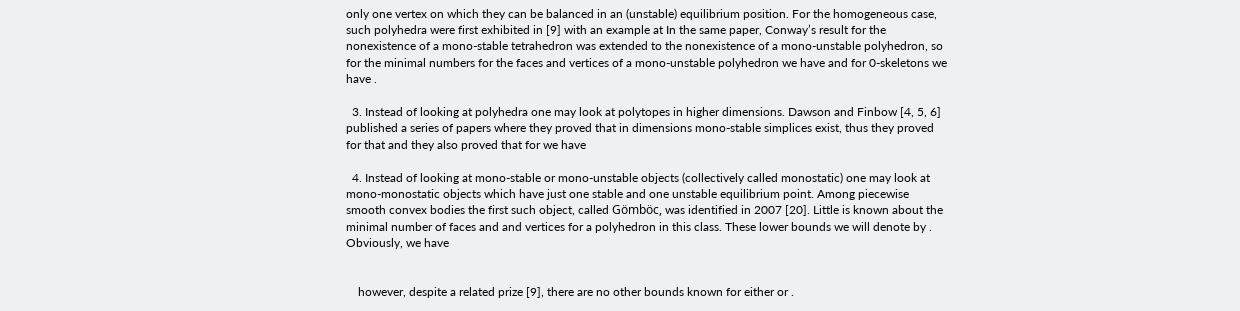only one vertex on which they can be balanced in an (unstable) equilibrium position. For the homogeneous case, such polyhedra were first exhibited in [9] with an example at In the same paper, Conway’s result for the nonexistence of a mono-stable tetrahedron was extended to the nonexistence of a mono-unstable polyhedron, so for the minimal numbers for the faces and vertices of a mono-unstable polyhedron we have and for 0-skeletons we have .

  3. Instead of looking at polyhedra one may look at polytopes in higher dimensions. Dawson and Finbow [4, 5, 6] published a series of papers where they proved that in dimensions mono-stable simplices exist, thus they proved for that and they also proved that for we have

  4. Instead of looking at mono-stable or mono-unstable objects (collectively called monostatic) one may look at mono-monostatic objects which have just one stable and one unstable equilibrium point. Among piecewise smooth convex bodies the first such object, called Gömböc, was identified in 2007 [20]. Little is known about the minimal number of faces and and vertices for a polyhedron in this class. These lower bounds we will denote by . Obviously, we have


    however, despite a related prize [9], there are no other bounds known for either or .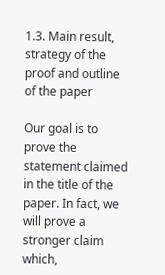1.3. Main result, strategy of the proof and outline of the paper

Our goal is to prove the statement claimed in the title of the paper. In fact, we will prove a stronger claim which,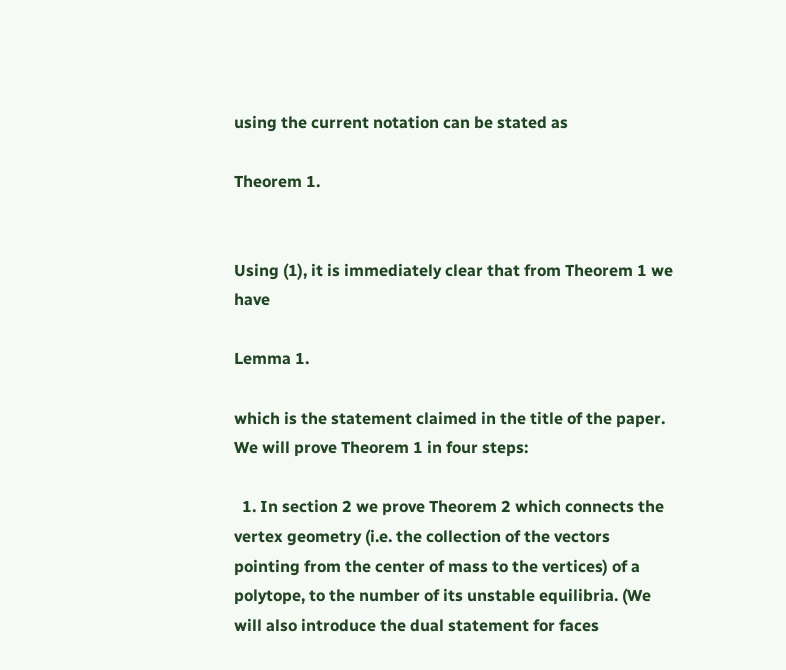using the current notation can be stated as

Theorem 1.


Using (1), it is immediately clear that from Theorem 1 we have

Lemma 1.

which is the statement claimed in the title of the paper. We will prove Theorem 1 in four steps:

  1. In section 2 we prove Theorem 2 which connects the vertex geometry (i.e. the collection of the vectors pointing from the center of mass to the vertices) of a polytope, to the number of its unstable equilibria. (We will also introduce the dual statement for faces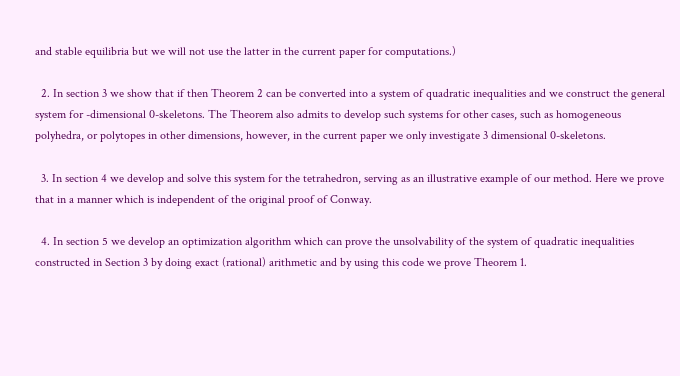and stable equilibria but we will not use the latter in the current paper for computations.)

  2. In section 3 we show that if then Theorem 2 can be converted into a system of quadratic inequalities and we construct the general system for -dimensional 0-skeletons. The Theorem also admits to develop such systems for other cases, such as homogeneous polyhedra, or polytopes in other dimensions, however, in the current paper we only investigate 3 dimensional 0-skeletons.

  3. In section 4 we develop and solve this system for the tetrahedron, serving as an illustrative example of our method. Here we prove that in a manner which is independent of the original proof of Conway.

  4. In section 5 we develop an optimization algorithm which can prove the unsolvability of the system of quadratic inequalities constructed in Section 3 by doing exact (rational) arithmetic and by using this code we prove Theorem 1.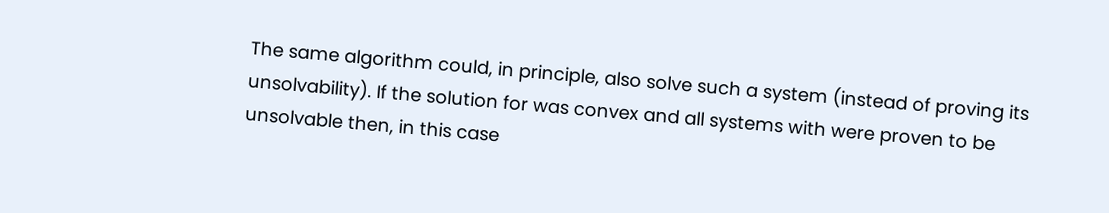The same algorithm could, in principle, also solve such a system (instead of proving its unsolvability). If the solution for was convex and all systems with were proven to be unsolvable then, in this case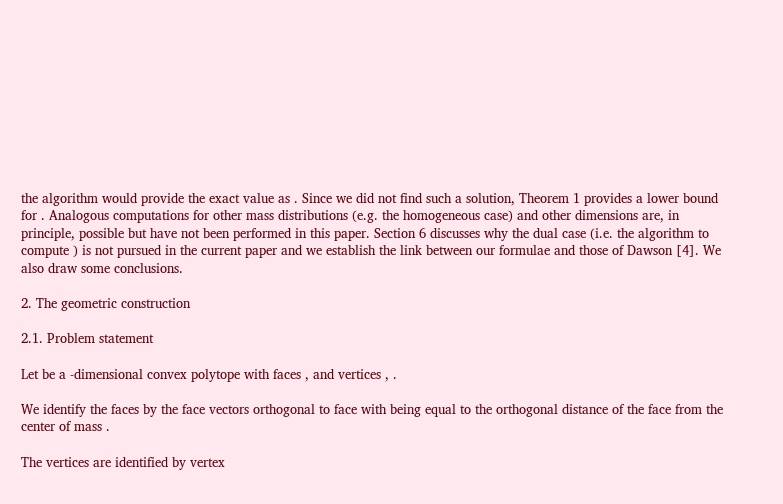the algorithm would provide the exact value as . Since we did not find such a solution, Theorem 1 provides a lower bound for . Analogous computations for other mass distributions (e.g. the homogeneous case) and other dimensions are, in principle, possible but have not been performed in this paper. Section 6 discusses why the dual case (i.e. the algorithm to compute ) is not pursued in the current paper and we establish the link between our formulae and those of Dawson [4]. We also draw some conclusions.

2. The geometric construction

2.1. Problem statement

Let be a -dimensional convex polytope with faces , and vertices , .

We identify the faces by the face vectors orthogonal to face with being equal to the orthogonal distance of the face from the center of mass .

The vertices are identified by vertex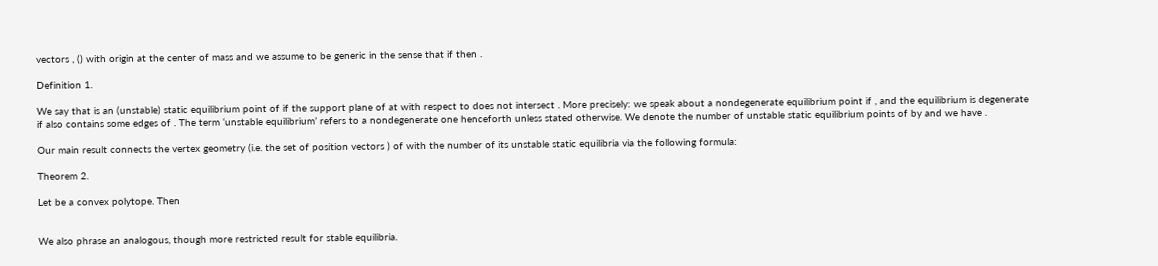vectors , () with origin at the center of mass and we assume to be generic in the sense that if then .

Definition 1.

We say that is an (unstable) static equilibrium point of if the support plane of at with respect to does not intersect . More precisely: we speak about a nondegenerate equilibrium point if , and the equilibrium is degenerate if also contains some edges of . The term ‘unstable equilibrium’ refers to a nondegenerate one henceforth unless stated otherwise. We denote the number of unstable static equilibrium points of by and we have .

Our main result connects the vertex geometry (i.e. the set of position vectors ) of with the number of its unstable static equilibria via the following formula:

Theorem 2.

Let be a convex polytope. Then


We also phrase an analogous, though more restricted result for stable equilibria.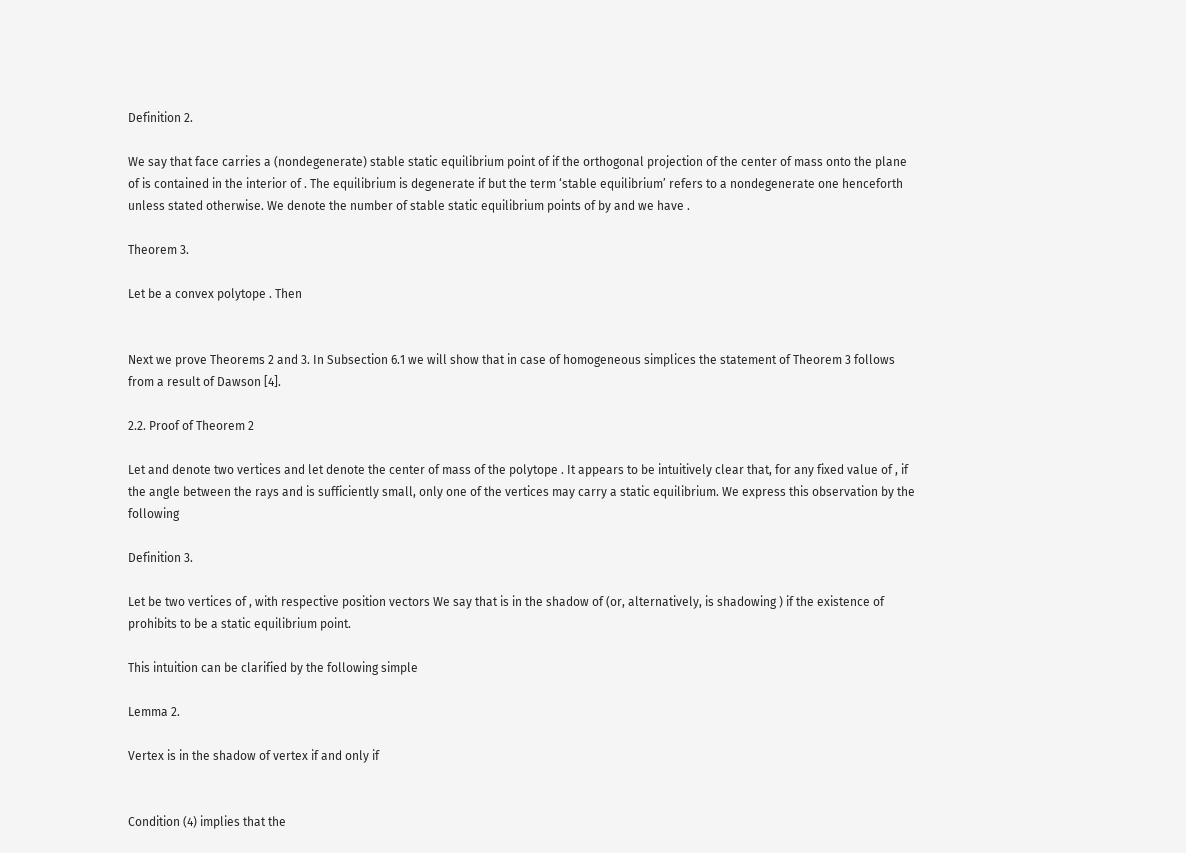Definition 2.

We say that face carries a (nondegenerate) stable static equilibrium point of if the orthogonal projection of the center of mass onto the plane of is contained in the interior of . The equilibrium is degenerate if but the term ‘stable equilibrium’ refers to a nondegenerate one henceforth unless stated otherwise. We denote the number of stable static equilibrium points of by and we have .

Theorem 3.

Let be a convex polytope . Then


Next we prove Theorems 2 and 3. In Subsection 6.1 we will show that in case of homogeneous simplices the statement of Theorem 3 follows from a result of Dawson [4].

2.2. Proof of Theorem 2

Let and denote two vertices and let denote the center of mass of the polytope . It appears to be intuitively clear that, for any fixed value of , if the angle between the rays and is sufficiently small, only one of the vertices may carry a static equilibrium. We express this observation by the following

Definition 3.

Let be two vertices of , with respective position vectors We say that is in the shadow of (or, alternatively, is shadowing ) if the existence of prohibits to be a static equilibrium point.

This intuition can be clarified by the following simple

Lemma 2.

Vertex is in the shadow of vertex if and only if


Condition (4) implies that the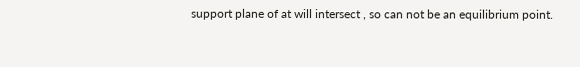support plane of at will intersect , so can not be an equilibrium point.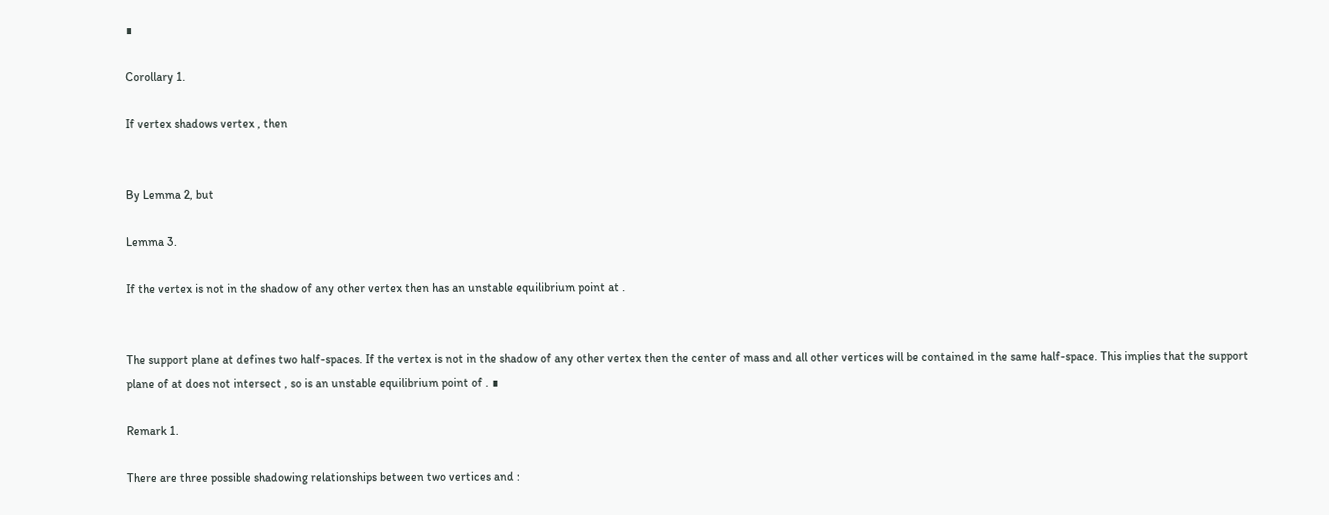∎

Corollary 1.

If vertex shadows vertex , then


By Lemma 2, but

Lemma 3.

If the vertex is not in the shadow of any other vertex then has an unstable equilibrium point at .


The support plane at defines two half-spaces. If the vertex is not in the shadow of any other vertex then the center of mass and all other vertices will be contained in the same half-space. This implies that the support plane of at does not intersect , so is an unstable equilibrium point of . ∎

Remark 1.

There are three possible shadowing relationships between two vertices and :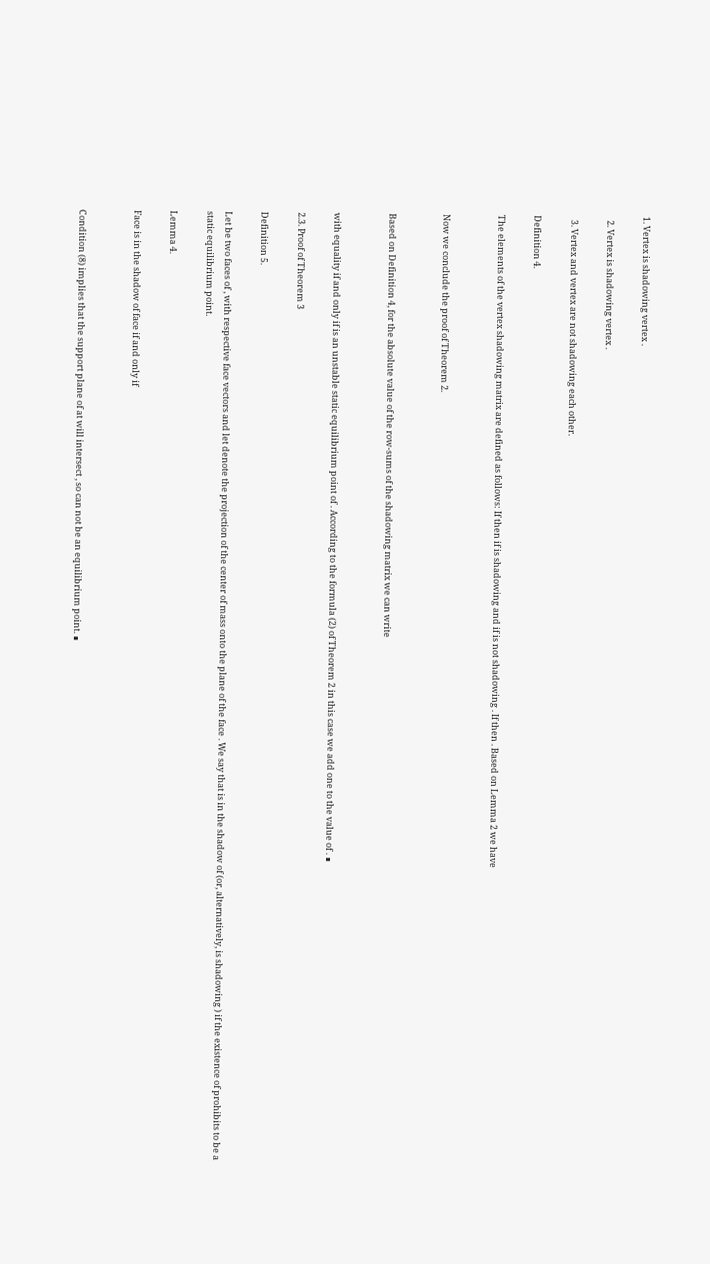1. Vertex is shadowing vertex .

  2. Vertex is shadowing vertex .

  3. Vertex and vertex are not shadowing each other.

Definition 4.

The elements of the vertex shadowing matrix are defined as follows: If then if is shadowing and if is not shadowing . If then . Based on Lemma 2 we have


Now we conclude the proof of Theorem 2.


Based on Definition 4, for the absolute value of the row-sums of the shadowing matrix we can write


with equality if and only if is an unstable static equilibrium point of . According to the formula (2) of Theorem 2 in this case we add one to the value of . ∎

2.3. Proof of Theorem 3

Definition 5.

Let be two faces of , with respective face vectors and let denote the projection of the center of mass onto the plane of the face . We say that is in the shadow of (or, alternatively, is shadowing ) if the existence of prohibits to be a static equilibrium point.

Lemma 4.

Face is in the shadow of face if and only if


Condition (8) implies that the support plane of at will intersect , so can not be an equilibrium point. ∎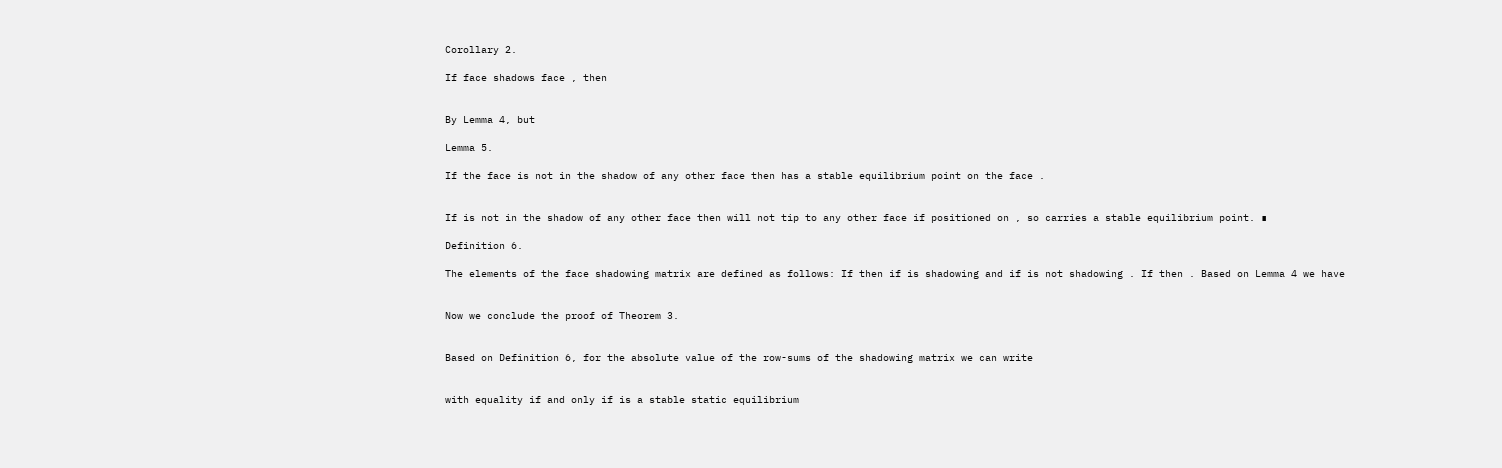Corollary 2.

If face shadows face , then


By Lemma 4, but

Lemma 5.

If the face is not in the shadow of any other face then has a stable equilibrium point on the face .


If is not in the shadow of any other face then will not tip to any other face if positioned on , so carries a stable equilibrium point. ∎

Definition 6.

The elements of the face shadowing matrix are defined as follows: If then if is shadowing and if is not shadowing . If then . Based on Lemma 4 we have


Now we conclude the proof of Theorem 3.


Based on Definition 6, for the absolute value of the row-sums of the shadowing matrix we can write


with equality if and only if is a stable static equilibrium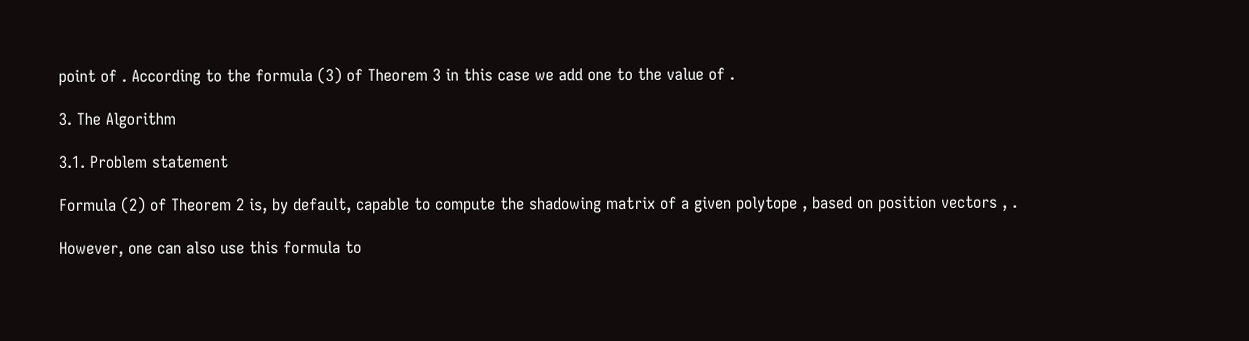point of . According to the formula (3) of Theorem 3 in this case we add one to the value of .

3. The Algorithm

3.1. Problem statement

Formula (2) of Theorem 2 is, by default, capable to compute the shadowing matrix of a given polytope , based on position vectors , .

However, one can also use this formula to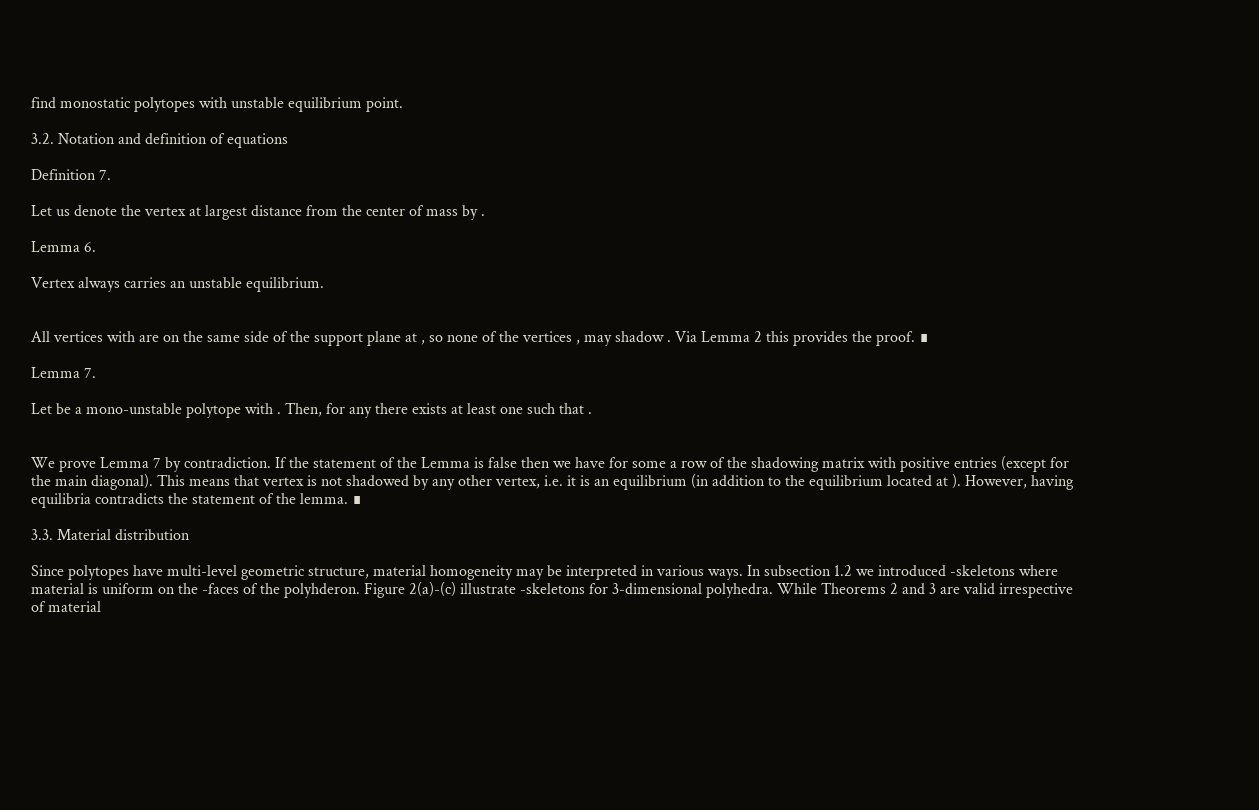find monostatic polytopes with unstable equilibrium point.

3.2. Notation and definition of equations

Definition 7.

Let us denote the vertex at largest distance from the center of mass by .

Lemma 6.

Vertex always carries an unstable equilibrium.


All vertices with are on the same side of the support plane at , so none of the vertices , may shadow . Via Lemma 2 this provides the proof. ∎

Lemma 7.

Let be a mono-unstable polytope with . Then, for any there exists at least one such that .


We prove Lemma 7 by contradiction. If the statement of the Lemma is false then we have for some a row of the shadowing matrix with positive entries (except for the main diagonal). This means that vertex is not shadowed by any other vertex, i.e. it is an equilibrium (in addition to the equilibrium located at ). However, having equilibria contradicts the statement of the lemma. ∎

3.3. Material distribution

Since polytopes have multi-level geometric structure, material homogeneity may be interpreted in various ways. In subsection 1.2 we introduced -skeletons where material is uniform on the -faces of the polyhderon. Figure 2(a)-(c) illustrate -skeletons for 3-dimensional polyhedra. While Theorems 2 and 3 are valid irrespective of material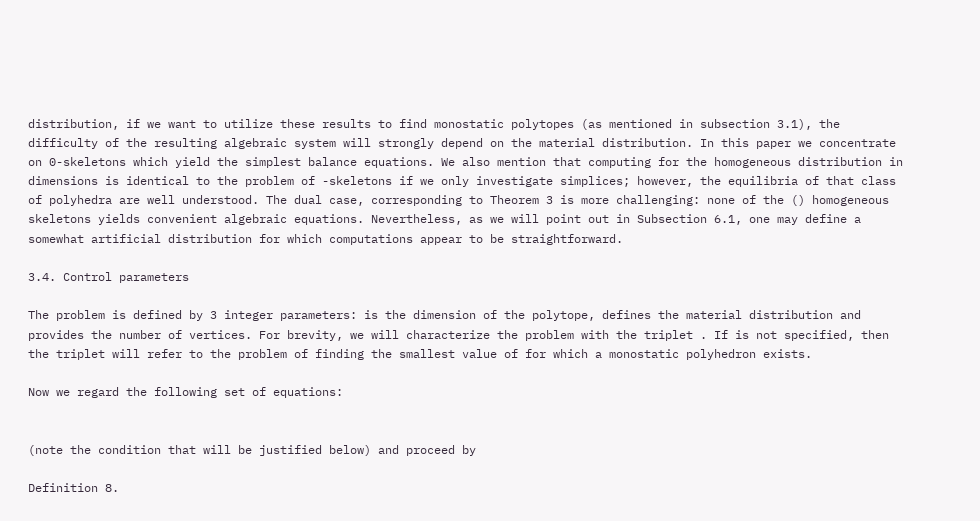distribution, if we want to utilize these results to find monostatic polytopes (as mentioned in subsection 3.1), the difficulty of the resulting algebraic system will strongly depend on the material distribution. In this paper we concentrate on 0-skeletons which yield the simplest balance equations. We also mention that computing for the homogeneous distribution in dimensions is identical to the problem of -skeletons if we only investigate simplices; however, the equilibria of that class of polyhedra are well understood. The dual case, corresponding to Theorem 3 is more challenging: none of the () homogeneous skeletons yields convenient algebraic equations. Nevertheless, as we will point out in Subsection 6.1, one may define a somewhat artificial distribution for which computations appear to be straightforward.

3.4. Control parameters

The problem is defined by 3 integer parameters: is the dimension of the polytope, defines the material distribution and provides the number of vertices. For brevity, we will characterize the problem with the triplet . If is not specified, then the triplet will refer to the problem of finding the smallest value of for which a monostatic polyhedron exists.

Now we regard the following set of equations:


(note the condition that will be justified below) and proceed by

Definition 8.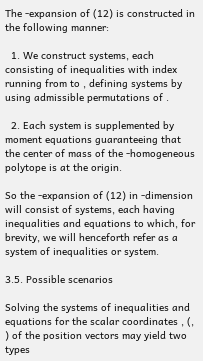The -expansion of (12) is constructed in the following manner:

  1. We construct systems, each consisting of inequalities with index running from to , defining systems by using admissible permutations of .

  2. Each system is supplemented by moment equations guaranteeing that the center of mass of the -homogeneous polytope is at the origin.

So the -expansion of (12) in -dimension will consist of systems, each having inequalities and equations to which, for brevity, we will henceforth refer as a system of inequalities or system.

3.5. Possible scenarios

Solving the systems of inequalities and equations for the scalar coordinates , (, ) of the position vectors may yield two types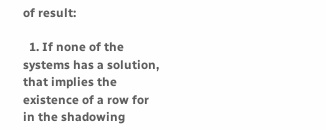of result:

  1. If none of the systems has a solution, that implies the existence of a row for in the shadowing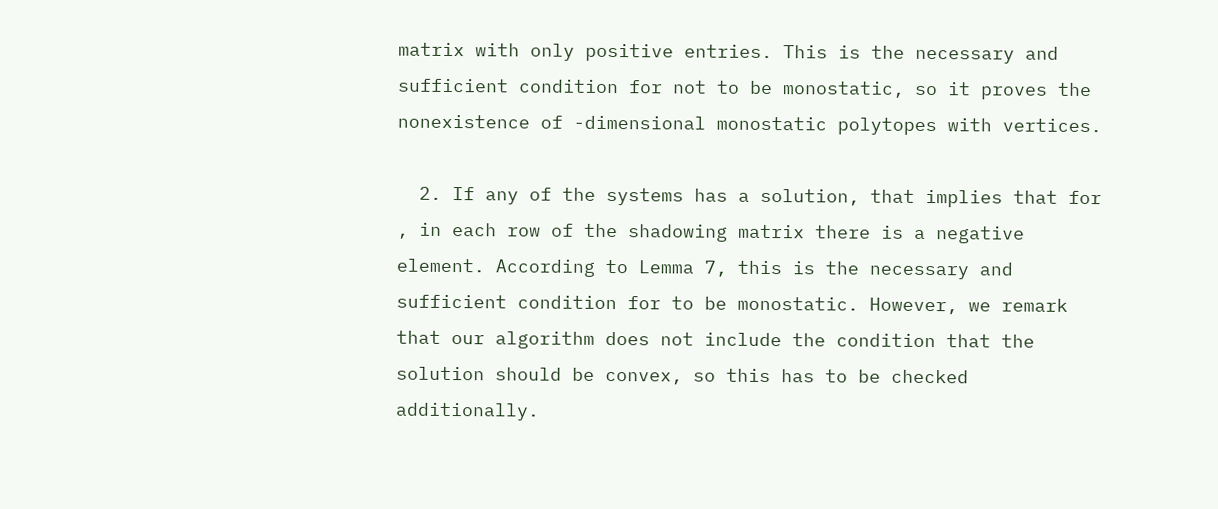matrix with only positive entries. This is the necessary and sufficient condition for not to be monostatic, so it proves the nonexistence of -dimensional monostatic polytopes with vertices.

  2. If any of the systems has a solution, that implies that for , in each row of the shadowing matrix there is a negative element. According to Lemma 7, this is the necessary and sufficient condition for to be monostatic. However, we remark that our algorithm does not include the condition that the solution should be convex, so this has to be checked additionally.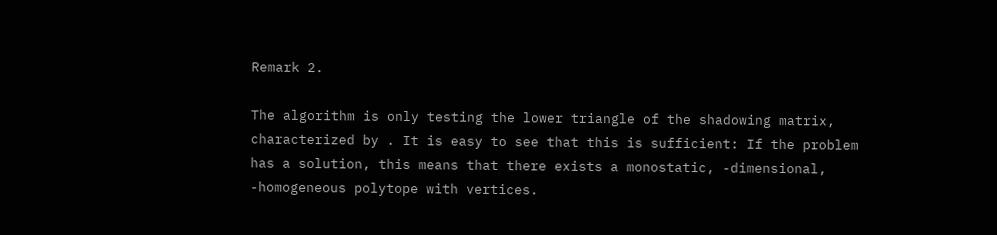Remark 2.

The algorithm is only testing the lower triangle of the shadowing matrix, characterized by . It is easy to see that this is sufficient: If the problem has a solution, this means that there exists a monostatic, -dimensional, -homogeneous polytope with vertices.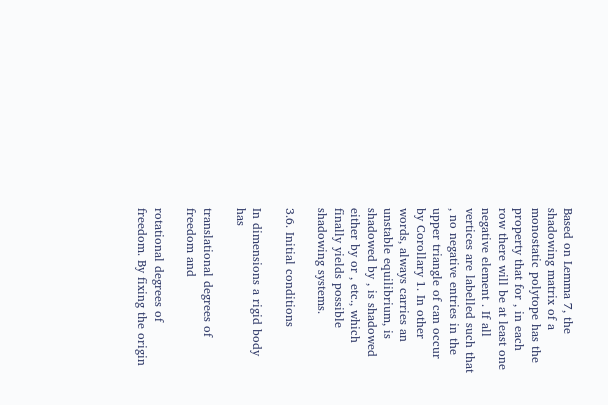Based on Lemma 7, the shadowing matrix of a monostatic polytope has the property that for , in each row there will be at least one negative element . If all vertices are labelled such that , no negative entries in the upper triangle of can occur by Corollary 1. In other words, always carries an unstable equilibrium, is shadowed by , is shadowed either by or , etc., which finally yields possible shadowing systems.

3.6. Initial conditions

In dimensions a rigid body has

translational degrees of freedom and

rotational degrees of freedom. By fixing the origin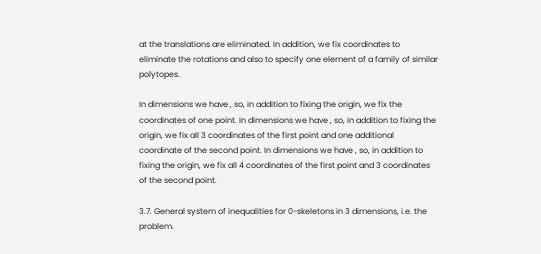at the translations are eliminated. In addition, we fix coordinates to eliminate the rotations and also to specify one element of a family of similar polytopes.

In dimensions we have , so, in addition to fixing the origin, we fix the coordinates of one point. In dimensions we have , so, in addition to fixing the origin, we fix all 3 coordinates of the first point and one additional coordinate of the second point. In dimensions we have , so, in addition to fixing the origin, we fix all 4 coordinates of the first point and 3 coordinates of the second point.

3.7. General system of inequalities for 0-skeletons in 3 dimensions, i.e. the problem.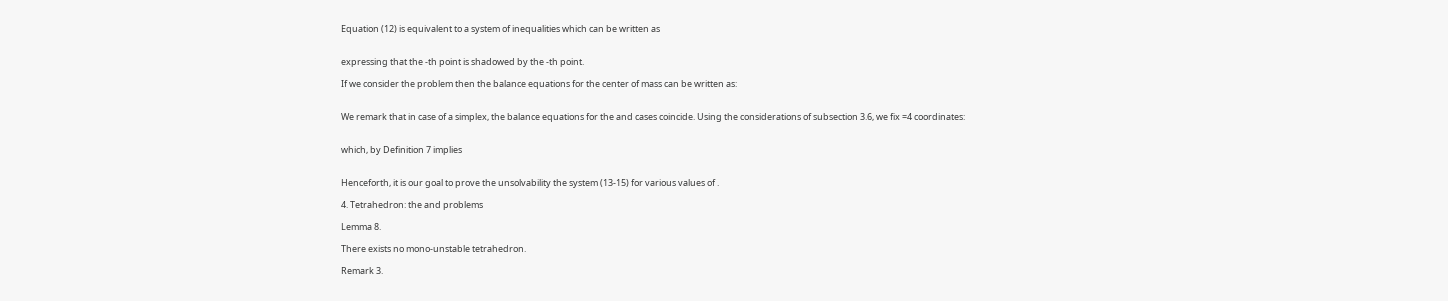Equation (12) is equivalent to a system of inequalities which can be written as


expressing that the -th point is shadowed by the -th point.

If we consider the problem then the balance equations for the center of mass can be written as:


We remark that in case of a simplex, the balance equations for the and cases coincide. Using the considerations of subsection 3.6, we fix =4 coordinates:


which, by Definition 7 implies


Henceforth, it is our goal to prove the unsolvability the system (13-15) for various values of .

4. Tetrahedron: the and problems

Lemma 8.

There exists no mono-unstable tetrahedron.

Remark 3.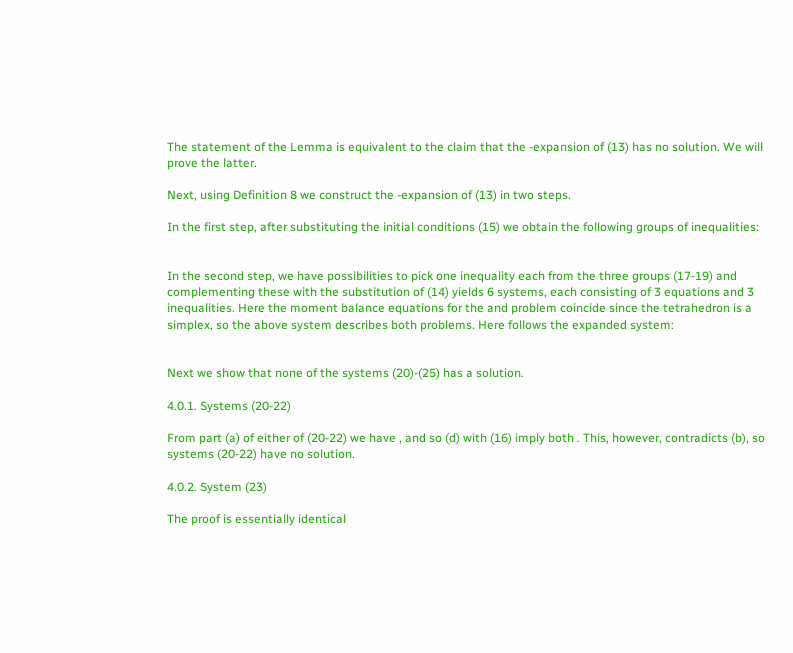The statement of the Lemma is equivalent to the claim that the -expansion of (13) has no solution. We will prove the latter.

Next, using Definition 8 we construct the -expansion of (13) in two steps.

In the first step, after substituting the initial conditions (15) we obtain the following groups of inequalities:


In the second step, we have possibilities to pick one inequality each from the three groups (17-19) and complementing these with the substitution of (14) yields 6 systems, each consisting of 3 equations and 3 inequalities. Here the moment balance equations for the and problem coincide since the tetrahedron is a simplex, so the above system describes both problems. Here follows the expanded system:


Next we show that none of the systems (20)-(25) has a solution.

4.0.1. Systems (20-22)

From part (a) of either of (20-22) we have , and so (d) with (16) imply both . This, however, contradicts (b), so systems (20-22) have no solution.

4.0.2. System (23)

The proof is essentially identical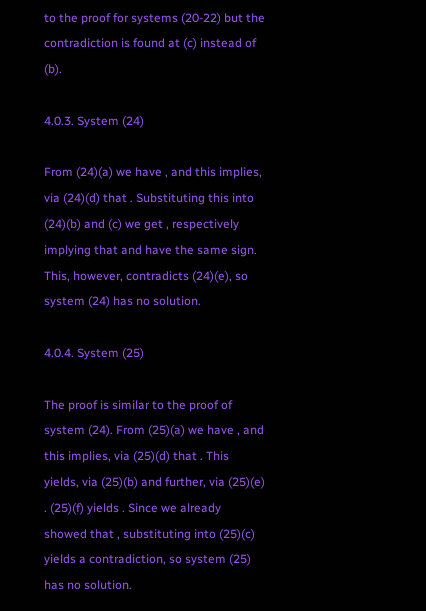to the proof for systems (20-22) but the contradiction is found at (c) instead of (b).

4.0.3. System (24)

From (24)(a) we have , and this implies, via (24)(d) that . Substituting this into (24)(b) and (c) we get , respectively implying that and have the same sign. This, however, contradicts (24)(e), so system (24) has no solution.

4.0.4. System (25)

The proof is similar to the proof of system (24). From (25)(a) we have , and this implies, via (25)(d) that . This yields, via (25)(b) and further, via (25)(e) . (25)(f) yields . Since we already showed that , substituting into (25)(c) yields a contradiction, so system (25) has no solution.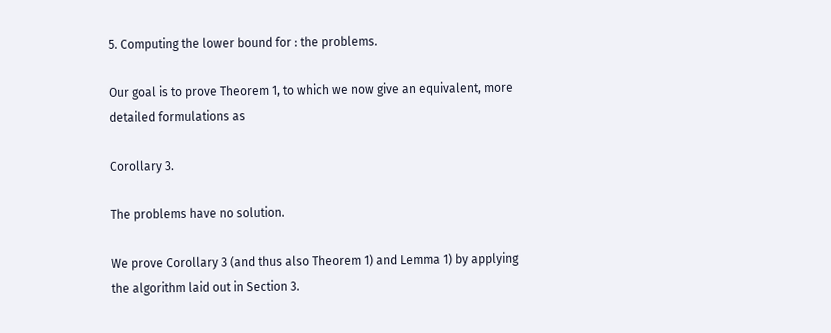5. Computing the lower bound for : the problems.

Our goal is to prove Theorem 1, to which we now give an equivalent, more detailed formulations as

Corollary 3.

The problems have no solution.

We prove Corollary 3 (and thus also Theorem 1) and Lemma 1) by applying the algorithm laid out in Section 3.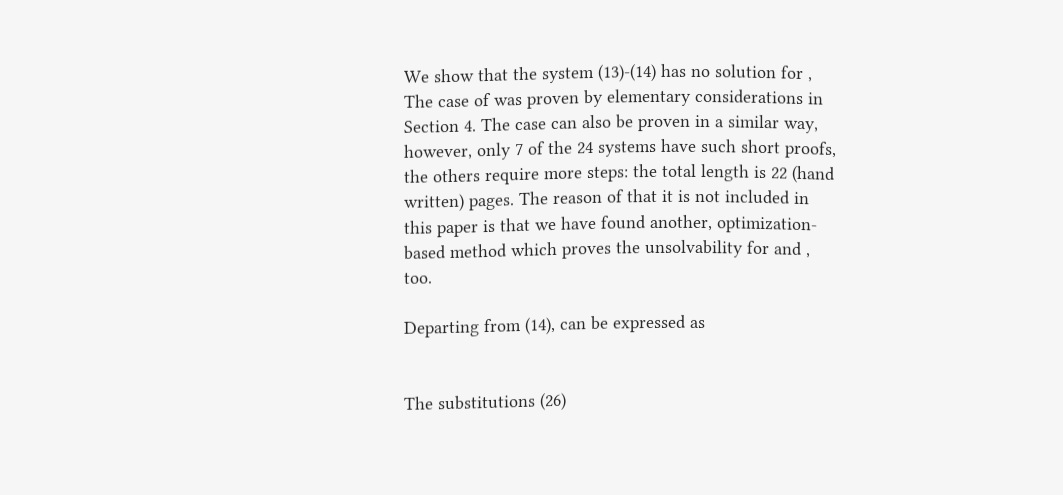We show that the system (13)-(14) has no solution for , The case of was proven by elementary considerations in Section 4. The case can also be proven in a similar way, however, only 7 of the 24 systems have such short proofs, the others require more steps: the total length is 22 (hand written) pages. The reason of that it is not included in this paper is that we have found another, optimization-based method which proves the unsolvability for and , too.

Departing from (14), can be expressed as


The substitutions (26)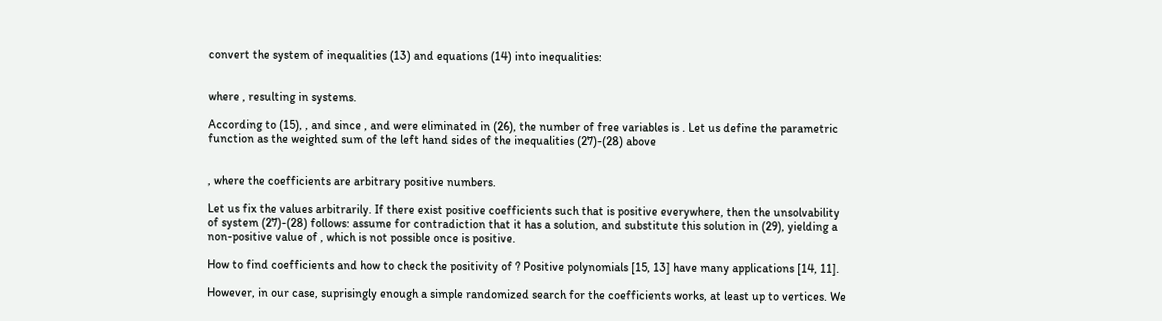convert the system of inequalities (13) and equations (14) into inequalities:


where , resulting in systems.

According to (15), , and since , and were eliminated in (26), the number of free variables is . Let us define the parametric function as the weighted sum of the left hand sides of the inequalities (27)-(28) above


, where the coefficients are arbitrary positive numbers.

Let us fix the values arbitrarily. If there exist positive coefficients such that is positive everywhere, then the unsolvability of system (27)-(28) follows: assume for contradiction that it has a solution, and substitute this solution in (29), yielding a non-positive value of , which is not possible once is positive.

How to find coefficients and how to check the positivity of ? Positive polynomials [15, 13] have many applications [14, 11].

However, in our case, suprisingly enough a simple randomized search for the coefficients works, at least up to vertices. We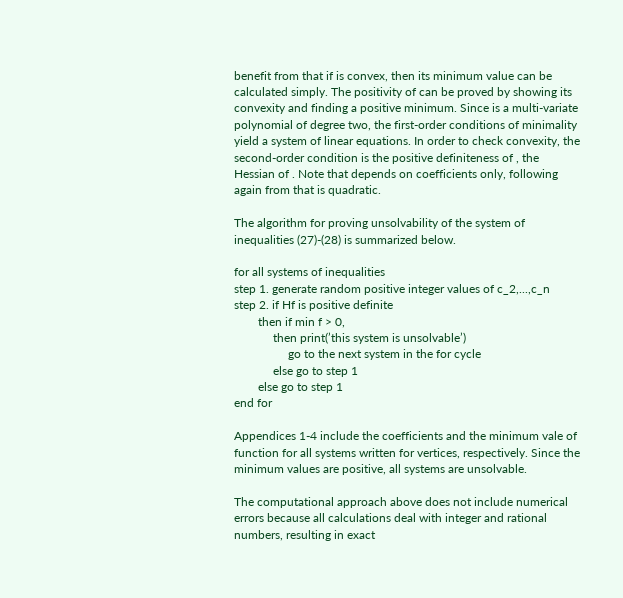benefit from that if is convex, then its minimum value can be calculated simply. The positivity of can be proved by showing its convexity and finding a positive minimum. Since is a multi-variate polynomial of degree two, the first-order conditions of minimality yield a system of linear equations. In order to check convexity, the second-order condition is the positive definiteness of , the Hessian of . Note that depends on coefficients only, following again from that is quadratic.

The algorithm for proving unsolvability of the system of inequalities (27)-(28) is summarized below.

for all systems of inequalities
step 1. generate random positive integer values of c_2,...,c_n
step 2. if Hf is positive definite
        then if min f > 0,
             then print(’this system is unsolvable’)
                  go to the next system in the for cycle
             else go to step 1
        else go to step 1
end for

Appendices 1-4 include the coefficients and the minimum vale of function for all systems written for vertices, respectively. Since the minimum values are positive, all systems are unsolvable.

The computational approach above does not include numerical errors because all calculations deal with integer and rational numbers, resulting in exact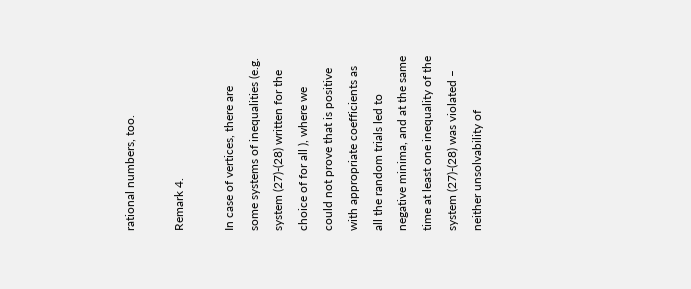rational numbers, too.

Remark 4.

In case of vertices, there are some systems of inequalities (e.g. system (27)-(28) written for the choice of for all ), where we could not prove that is positive with appropriate coefficients as all the random trials led to negative minima, and at the same time at least one inequality of the system (27)-(28) was violated – neither unsolvability of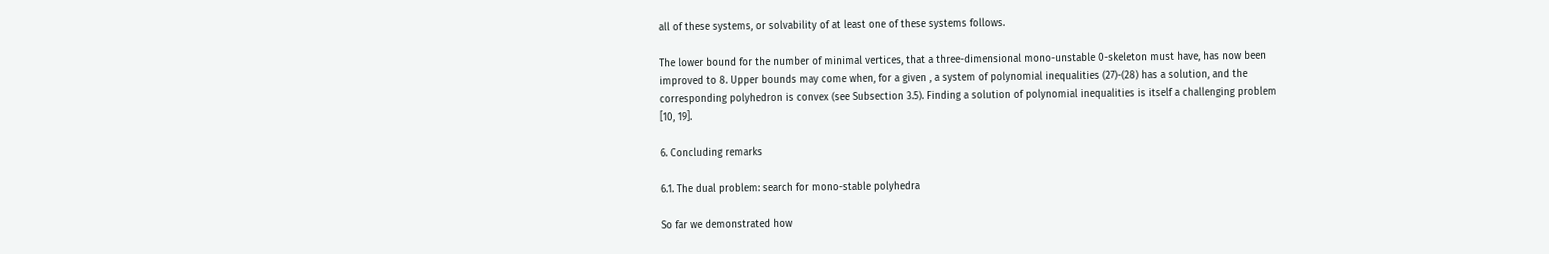all of these systems, or solvability of at least one of these systems follows.

The lower bound for the number of minimal vertices, that a three-dimensional mono-unstable 0-skeleton must have, has now been improved to 8. Upper bounds may come when, for a given , a system of polynomial inequalities (27)-(28) has a solution, and the corresponding polyhedron is convex (see Subsection 3.5). Finding a solution of polynomial inequalities is itself a challenging problem [10, 19].

6. Concluding remarks

6.1. The dual problem: search for mono-stable polyhedra

So far we demonstrated how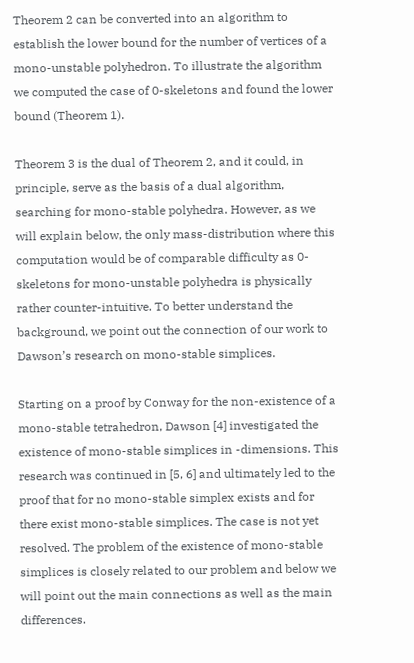Theorem 2 can be converted into an algorithm to establish the lower bound for the number of vertices of a mono-unstable polyhedron. To illustrate the algorithm we computed the case of 0-skeletons and found the lower bound (Theorem 1).

Theorem 3 is the dual of Theorem 2, and it could, in principle, serve as the basis of a dual algorithm, searching for mono-stable polyhedra. However, as we will explain below, the only mass-distribution where this computation would be of comparable difficulty as 0-skeletons for mono-unstable polyhedra is physically rather counter-intuitive. To better understand the background, we point out the connection of our work to Dawson’s research on mono-stable simplices.

Starting on a proof by Conway for the non-existence of a mono-stable tetrahedron, Dawson [4] investigated the existence of mono-stable simplices in -dimensions. This research was continued in [5, 6] and ultimately led to the proof that for no mono-stable simplex exists and for there exist mono-stable simplices. The case is not yet resolved. The problem of the existence of mono-stable simplices is closely related to our problem and below we will point out the main connections as well as the main differences.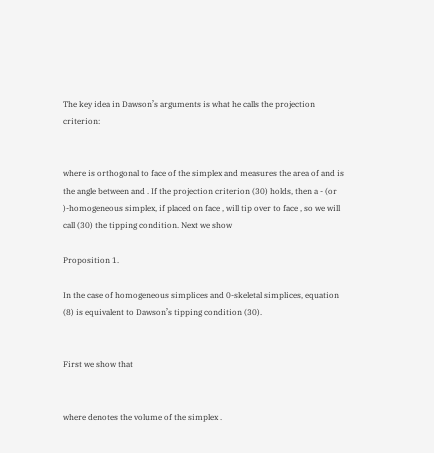The key idea in Dawson’s arguments is what he calls the projection criterion:


where is orthogonal to face of the simplex and measures the area of and is the angle between and . If the projection criterion (30) holds, then a - (or )-homogeneous simplex, if placed on face , will tip over to face , so we will call (30) the tipping condition. Next we show

Proposition 1.

In the case of homogeneous simplices and 0-skeletal simplices, equation (8) is equivalent to Dawson’s tipping condition (30).


First we show that


where denotes the volume of the simplex .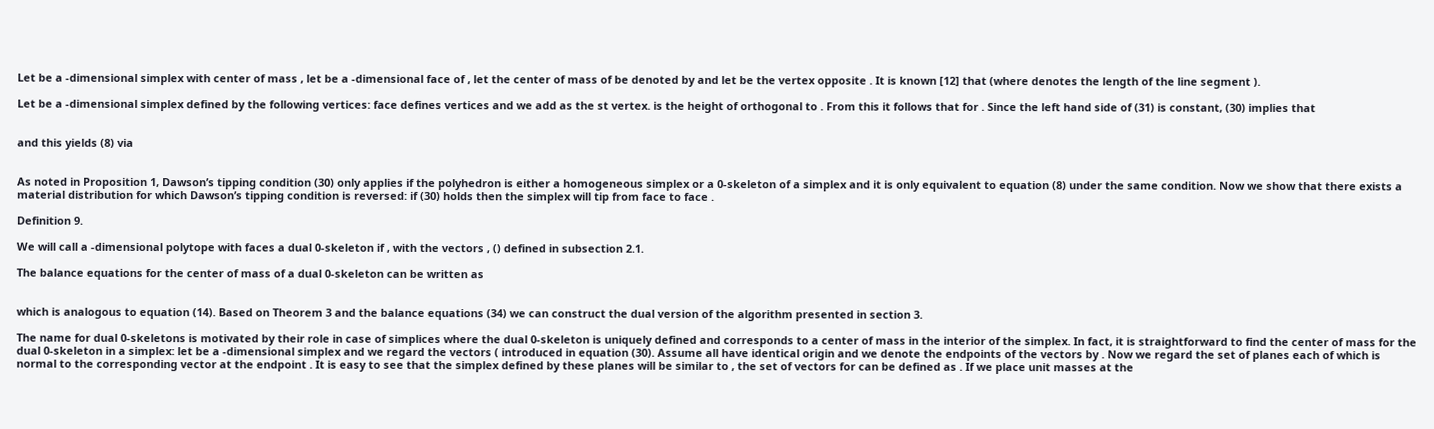Let be a -dimensional simplex with center of mass , let be a -dimensional face of , let the center of mass of be denoted by and let be the vertex opposite . It is known [12] that (where denotes the length of the line segment ).

Let be a -dimensional simplex defined by the following vertices: face defines vertices and we add as the st vertex. is the height of orthogonal to . From this it follows that for . Since the left hand side of (31) is constant, (30) implies that


and this yields (8) via


As noted in Proposition 1, Dawson’s tipping condition (30) only applies if the polyhedron is either a homogeneous simplex or a 0-skeleton of a simplex and it is only equivalent to equation (8) under the same condition. Now we show that there exists a material distribution for which Dawson’s tipping condition is reversed: if (30) holds then the simplex will tip from face to face .

Definition 9.

We will call a -dimensional polytope with faces a dual 0-skeleton if , with the vectors , () defined in subsection 2.1.

The balance equations for the center of mass of a dual 0-skeleton can be written as


which is analogous to equation (14). Based on Theorem 3 and the balance equations (34) we can construct the dual version of the algorithm presented in section 3.

The name for dual 0-skeletons is motivated by their role in case of simplices where the dual 0-skeleton is uniquely defined and corresponds to a center of mass in the interior of the simplex. In fact, it is straightforward to find the center of mass for the dual 0-skeleton in a simplex: let be a -dimensional simplex and we regard the vectors ( introduced in equation (30). Assume all have identical origin and we denote the endpoints of the vectors by . Now we regard the set of planes each of which is normal to the corresponding vector at the endpoint . It is easy to see that the simplex defined by these planes will be similar to , the set of vectors for can be defined as . If we place unit masses at the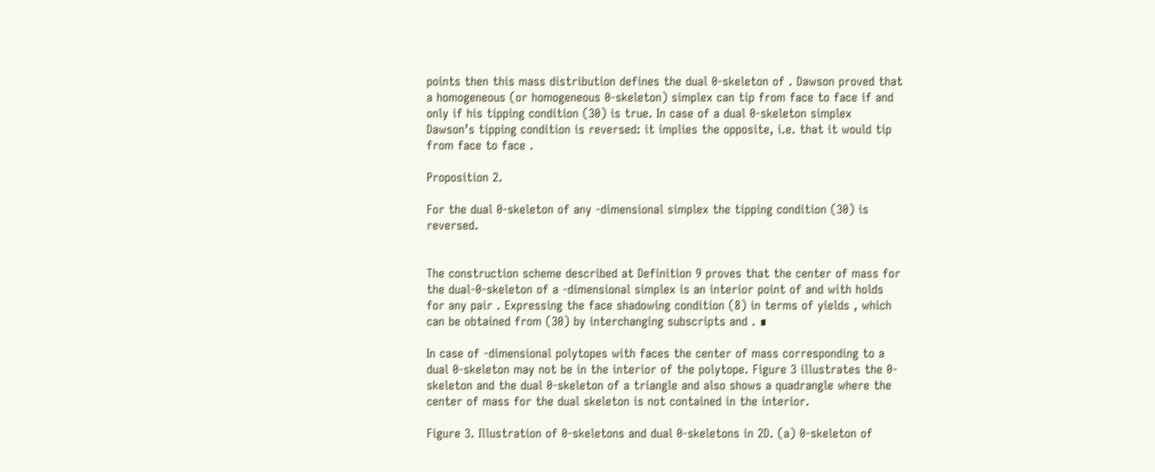points then this mass distribution defines the dual 0-skeleton of . Dawson proved that a homogeneous (or homogeneous 0-skeleton) simplex can tip from face to face if and only if his tipping condition (30) is true. In case of a dual 0-skeleton simplex Dawson’s tipping condition is reversed: it implies the opposite, i.e. that it would tip from face to face .

Proposition 2.

For the dual 0-skeleton of any -dimensional simplex the tipping condition (30) is reversed.


The construction scheme described at Definition 9 proves that the center of mass for the dual-0-skeleton of a -dimensional simplex is an interior point of and with holds for any pair . Expressing the face shadowing condition (8) in terms of yields , which can be obtained from (30) by interchanging subscripts and . ∎

In case of -dimensional polytopes with faces the center of mass corresponding to a dual 0-skeleton may not be in the interior of the polytope. Figure 3 illustrates the 0-skeleton and the dual 0-skeleton of a triangle and also shows a quadrangle where the center of mass for the dual skeleton is not contained in the interior.

Figure 3. Illustration of 0-skeletons and dual 0-skeletons in 2D. (a) 0-skeleton of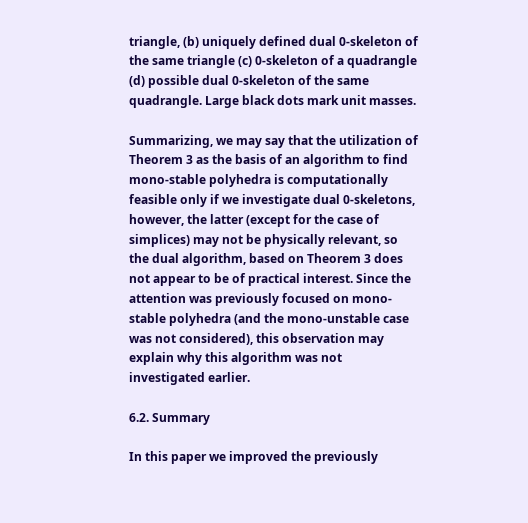triangle, (b) uniquely defined dual 0-skeleton of the same triangle (c) 0-skeleton of a quadrangle (d) possible dual 0-skeleton of the same quadrangle. Large black dots mark unit masses.

Summarizing, we may say that the utilization of Theorem 3 as the basis of an algorithm to find mono-stable polyhedra is computationally feasible only if we investigate dual 0-skeletons, however, the latter (except for the case of simplices) may not be physically relevant, so the dual algorithm, based on Theorem 3 does not appear to be of practical interest. Since the attention was previously focused on mono-stable polyhedra (and the mono-unstable case was not considered), this observation may explain why this algorithm was not investigated earlier.

6.2. Summary

In this paper we improved the previously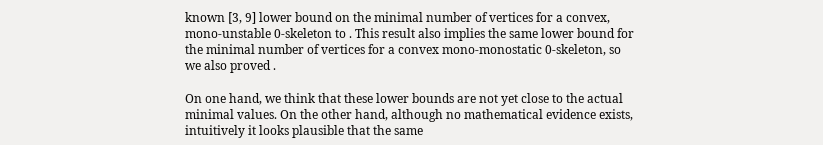known [3, 9] lower bound on the minimal number of vertices for a convex, mono-unstable 0-skeleton to . This result also implies the same lower bound for the minimal number of vertices for a convex mono-monostatic 0-skeleton, so we also proved .

On one hand, we think that these lower bounds are not yet close to the actual minimal values. On the other hand, although no mathematical evidence exists, intuitively it looks plausible that the same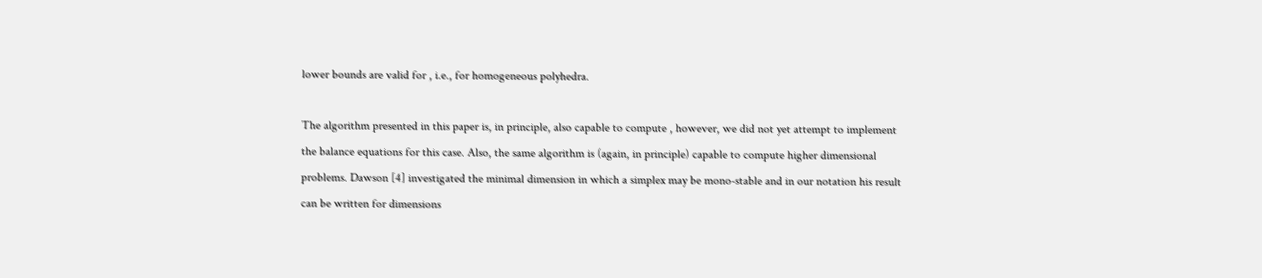lower bounds are valid for , i.e., for homogeneous polyhedra.

The algorithm presented in this paper is, in principle, also capable to compute , however, we did not yet attempt to implement the balance equations for this case. Also, the same algorithm is (again, in principle) capable to compute higher dimensional problems. Dawson [4] investigated the minimal dimension in which a simplex may be mono-stable and in our notation his result can be written for dimensions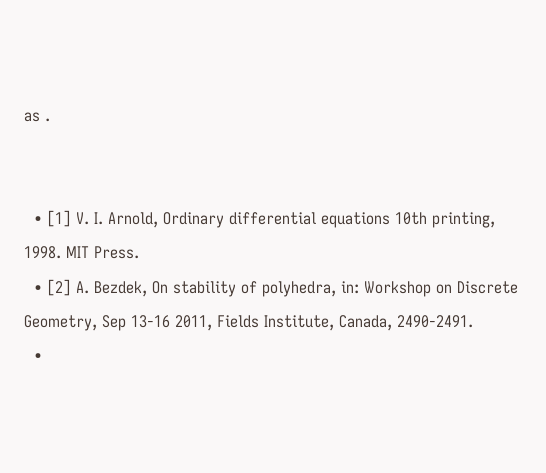as .


  • [1] V. I. Arnold, Ordinary differential equations 10th printing, 1998. MIT Press.
  • [2] A. Bezdek, On stability of polyhedra, in: Workshop on Discrete Geometry, Sep 13-16 2011, Fields Institute, Canada, 2490-2491.
  •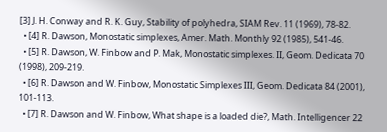[3] J. H. Conway and R. K. Guy, Stability of polyhedra, SIAM Rev. 11 (1969), 78-82.
  • [4] R. Dawson, Monostatic simplexes, Amer. Math. Monthly 92 (1985), 541-46.
  • [5] R. Dawson, W. Finbow and P. Mak, Monostatic simplexes. II, Geom. Dedicata 70 (1998), 209-219.
  • [6] R. Dawson and W. Finbow, Monostatic Simplexes III, Geom. Dedicata 84 (2001), 101-113.
  • [7] R. Dawson and W. Finbow, What shape is a loaded die?, Math. Intelligencer 22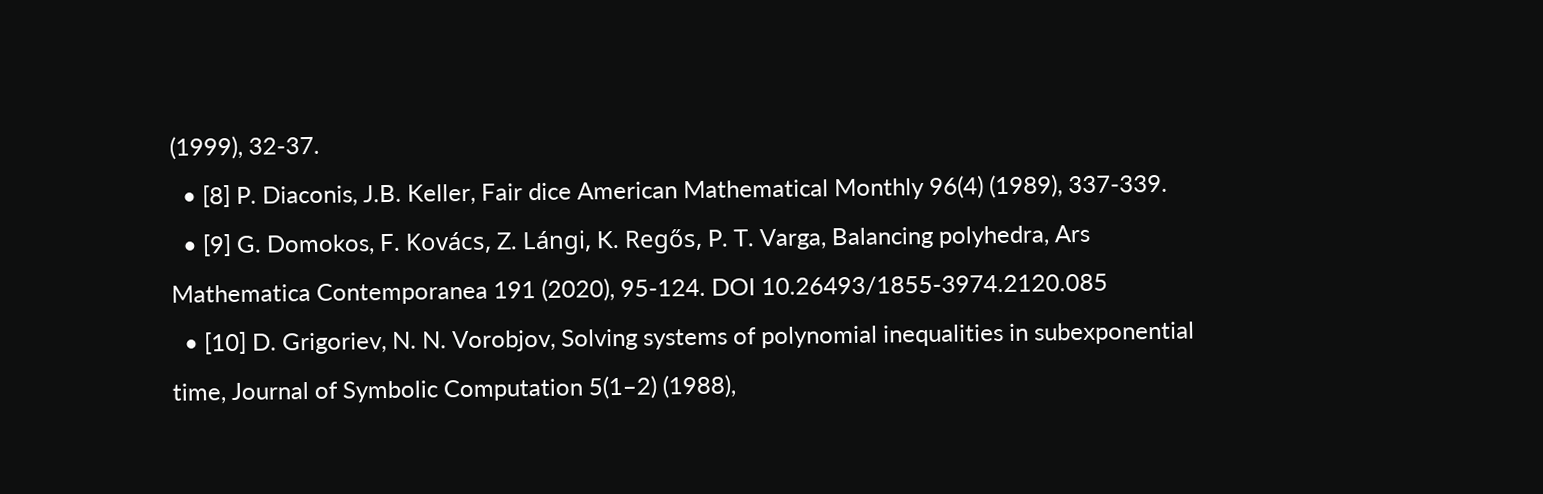(1999), 32-37.
  • [8] P. Diaconis, J.B. Keller, Fair dice American Mathematical Monthly 96(4) (1989), 337-339.
  • [9] G. Domokos, F. Kovács, Z. Lángi, K. Regős, P. T. Varga, Balancing polyhedra, Ars Mathematica Contemporanea 191 (2020), 95-124. DOI 10.26493/1855-3974.2120.085
  • [10] D. Grigoriev, N. N. Vorobjov, Solving systems of polynomial inequalities in subexponential time, Journal of Symbolic Computation 5(1–2) (1988),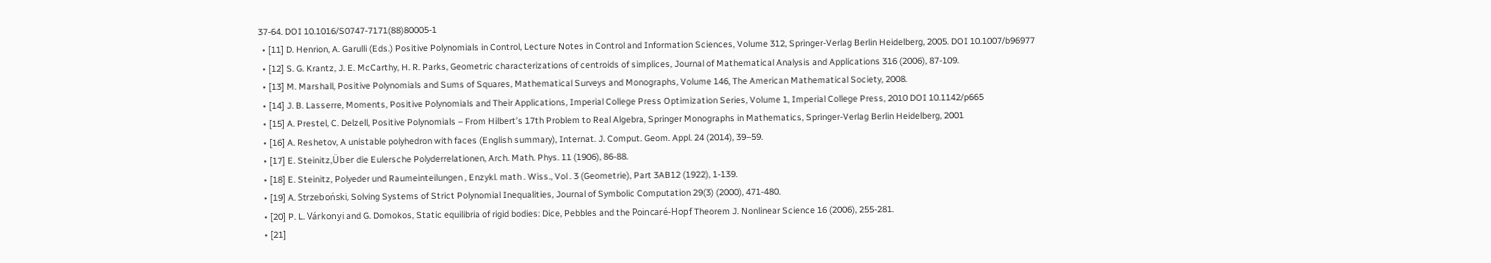37-64. DOI 10.1016/S0747-7171(88)80005-1
  • [11] D. Henrion, A. Garulli (Eds.) Positive Polynomials in Control, Lecture Notes in Control and Information Sciences, Volume 312, Springer-Verlag Berlin Heidelberg, 2005. DOI 10.1007/b96977
  • [12] S. G. Krantz, J. E. McCarthy, H. R. Parks, Geometric characterizations of centroids of simplices, Journal of Mathematical Analysis and Applications 316 (2006), 87-109.
  • [13] M. Marshall, Positive Polynomials and Sums of Squares, Mathematical Surveys and Monographs, Volume 146, The American Mathematical Society, 2008.
  • [14] J. B. Lasserre, Moments, Positive Polynomials and Their Applications, Imperial College Press Optimization Series, Volume 1, Imperial College Press, 2010 DOI 10.1142/p665
  • [15] A. Prestel, C. Delzell, Positive Polynomials – From Hilbert’s 17th Problem to Real Algebra, Springer Monographs in Mathematics, Springer-Verlag Berlin Heidelberg, 2001
  • [16] A. Reshetov, A unistable polyhedron with faces (English summary), Internat. J. Comput. Geom. Appl. 24 (2014), 39–59.
  • [17] E. Steinitz,Über die Eulersche Polyderrelationen, Arch. Math. Phys. 11 (1906), 86-88.
  • [18] E. Steinitz, Polyeder und Raumeinteilungen , Enzykl. math . Wiss., Vol . 3 (Geometrie), Part 3AB12 (1922), 1-139.
  • [19] A. Strzeboński, Solving Systems of Strict Polynomial Inequalities, Journal of Symbolic Computation 29(3) (2000), 471-480.
  • [20] P. L. Várkonyi and G. Domokos, Static equilibria of rigid bodies: Dice, Pebbles and the Poincaré-Hopf Theorem J. Nonlinear Science 16 (2006), 255-281.
  • [21]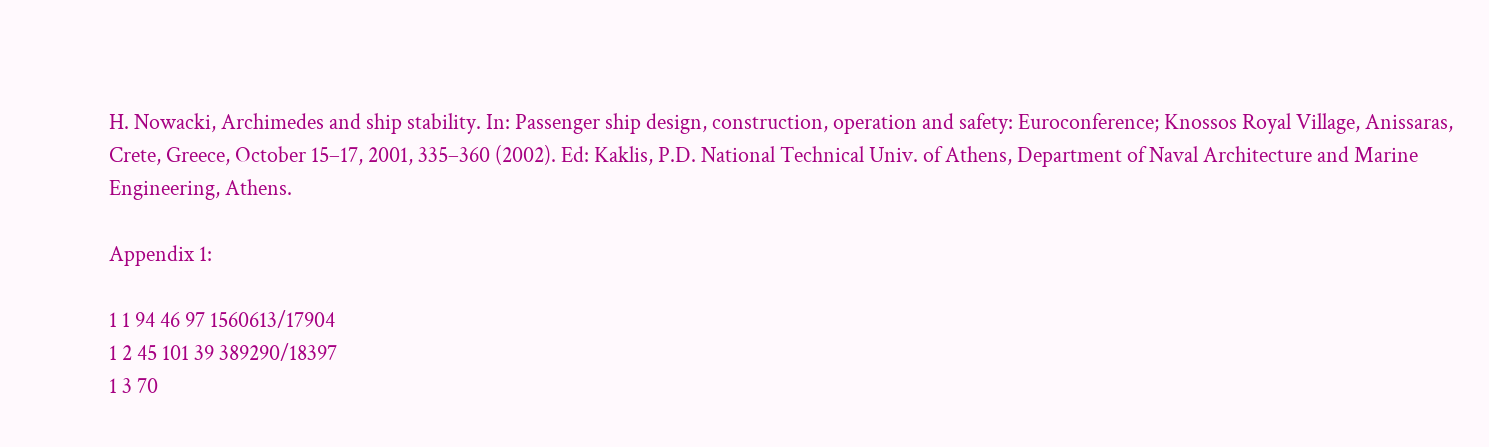H. Nowacki, Archimedes and ship stability. In: Passenger ship design, construction, operation and safety: Euroconference; Knossos Royal Village, Anissaras, Crete, Greece, October 15–17, 2001, 335–360 (2002). Ed: Kaklis, P.D. National Technical Univ. of Athens, Department of Naval Architecture and Marine Engineering, Athens.

Appendix 1:

1 1 94 46 97 1560613/17904
1 2 45 101 39 389290/18397
1 3 70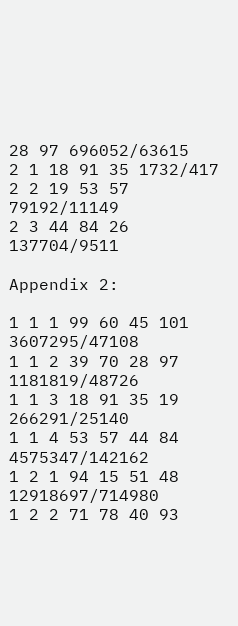28 97 696052/63615
2 1 18 91 35 1732/417
2 2 19 53 57 79192/11149
2 3 44 84 26 137704/9511

Appendix 2:

1 1 1 99 60 45 101 3607295/47108
1 1 2 39 70 28 97 1181819/48726
1 1 3 18 91 35 19 266291/25140
1 1 4 53 57 44 84 4575347/142162
1 2 1 94 15 51 48 12918697/714980
1 2 2 71 78 40 93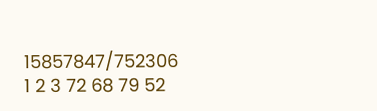15857847/752306
1 2 3 72 68 79 52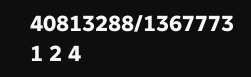40813288/1367773
1 2 4